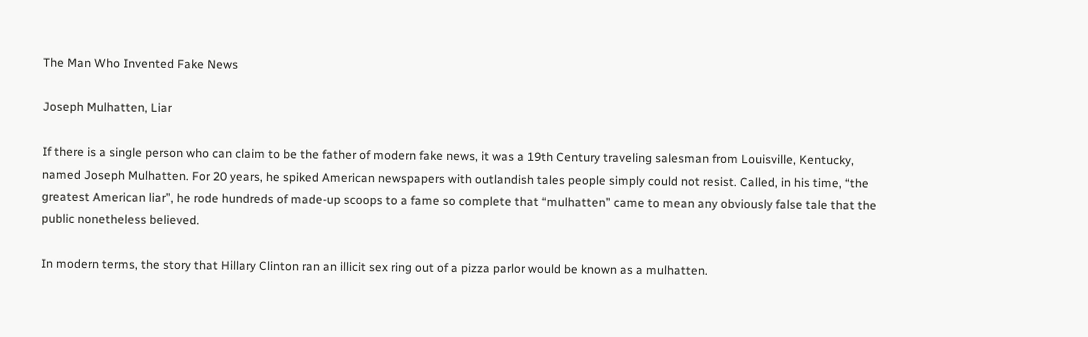The Man Who Invented Fake News

Joseph Mulhatten, Liar

If there is a single person who can claim to be the father of modern fake news, it was a 19th Century traveling salesman from Louisville, Kentucky, named Joseph Mulhatten. For 20 years, he spiked American newspapers with outlandish tales people simply could not resist. Called, in his time, “the greatest American liar”, he rode hundreds of made-up scoops to a fame so complete that “mulhatten” came to mean any obviously false tale that the public nonetheless believed.

In modern terms, the story that Hillary Clinton ran an illicit sex ring out of a pizza parlor would be known as a mulhatten.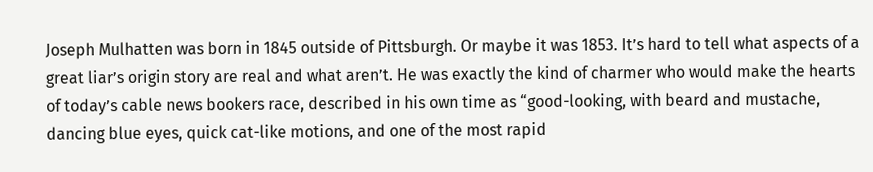Joseph Mulhatten was born in 1845 outside of Pittsburgh. Or maybe it was 1853. It’s hard to tell what aspects of a great liar’s origin story are real and what aren’t. He was exactly the kind of charmer who would make the hearts of today’s cable news bookers race, described in his own time as “good-looking, with beard and mustache, dancing blue eyes, quick cat-like motions, and one of the most rapid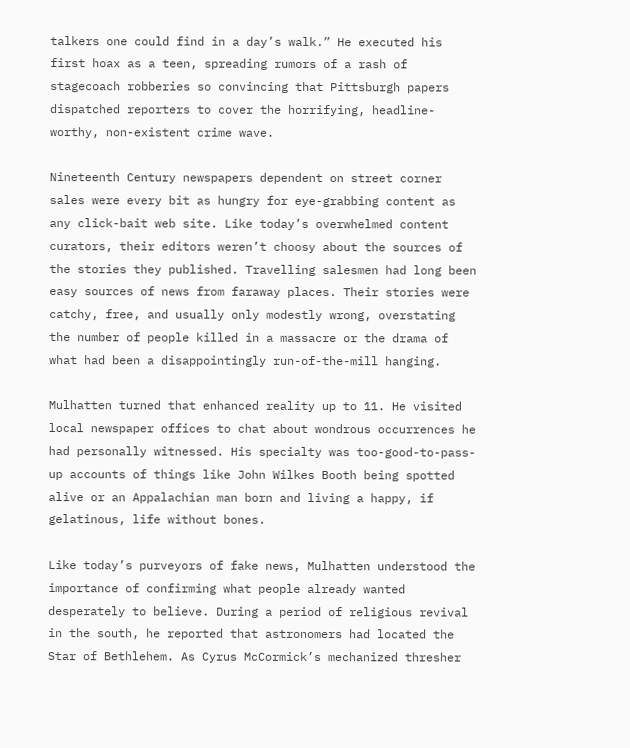talkers one could find in a day’s walk.” He executed his first hoax as a teen, spreading rumors of a rash of stagecoach robberies so convincing that Pittsburgh papers dispatched reporters to cover the horrifying, headline-worthy, non-existent crime wave.

Nineteenth Century newspapers dependent on street corner sales were every bit as hungry for eye-grabbing content as any click-bait web site. Like today’s overwhelmed content curators, their editors weren’t choosy about the sources of the stories they published. Travelling salesmen had long been easy sources of news from faraway places. Their stories were catchy, free, and usually only modestly wrong, overstating the number of people killed in a massacre or the drama of what had been a disappointingly run-of-the-mill hanging.

Mulhatten turned that enhanced reality up to 11. He visited local newspaper offices to chat about wondrous occurrences he had personally witnessed. His specialty was too-good-to-pass-up accounts of things like John Wilkes Booth being spotted alive or an Appalachian man born and living a happy, if gelatinous, life without bones.

Like today’s purveyors of fake news, Mulhatten understood the importance of confirming what people already wanted desperately to believe. During a period of religious revival in the south, he reported that astronomers had located the Star of Bethlehem. As Cyrus McCormick’s mechanized thresher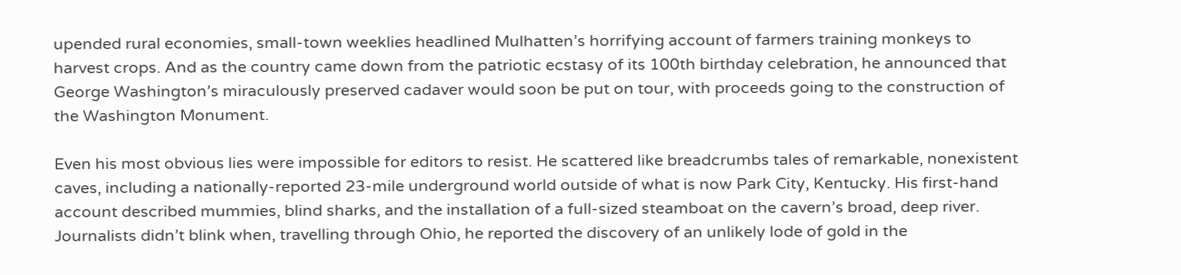upended rural economies, small-town weeklies headlined Mulhatten’s horrifying account of farmers training monkeys to harvest crops. And as the country came down from the patriotic ecstasy of its 100th birthday celebration, he announced that George Washington’s miraculously preserved cadaver would soon be put on tour, with proceeds going to the construction of the Washington Monument.

Even his most obvious lies were impossible for editors to resist. He scattered like breadcrumbs tales of remarkable, nonexistent caves, including a nationally-reported 23-mile underground world outside of what is now Park City, Kentucky. His first-hand account described mummies, blind sharks, and the installation of a full-sized steamboat on the cavern’s broad, deep river. Journalists didn’t blink when, travelling through Ohio, he reported the discovery of an unlikely lode of gold in the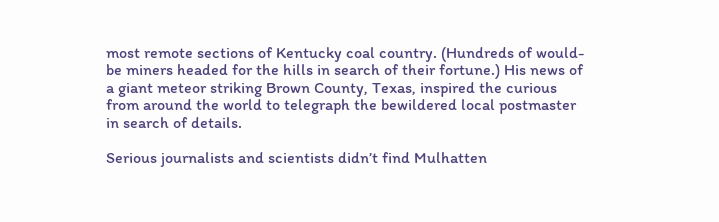most remote sections of Kentucky coal country. (Hundreds of would-be miners headed for the hills in search of their fortune.) His news of a giant meteor striking Brown County, Texas, inspired the curious from around the world to telegraph the bewildered local postmaster in search of details.

Serious journalists and scientists didn’t find Mulhatten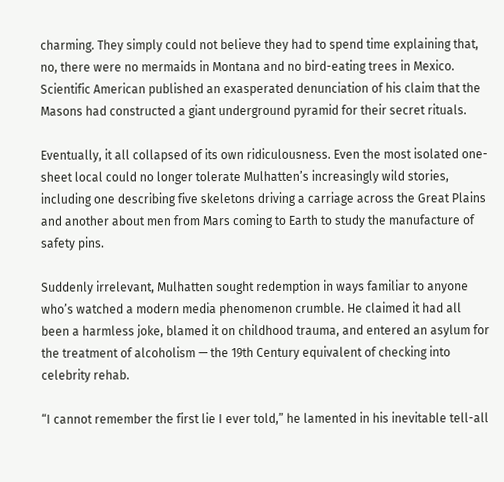charming. They simply could not believe they had to spend time explaining that, no, there were no mermaids in Montana and no bird-eating trees in Mexico. Scientific American published an exasperated denunciation of his claim that the Masons had constructed a giant underground pyramid for their secret rituals.

Eventually, it all collapsed of its own ridiculousness. Even the most isolated one-sheet local could no longer tolerate Mulhatten’s increasingly wild stories, including one describing five skeletons driving a carriage across the Great Plains and another about men from Mars coming to Earth to study the manufacture of safety pins.

Suddenly irrelevant, Mulhatten sought redemption in ways familiar to anyone who’s watched a modern media phenomenon crumble. He claimed it had all been a harmless joke, blamed it on childhood trauma, and entered an asylum for the treatment of alcoholism — the 19th Century equivalent of checking into celebrity rehab.

“I cannot remember the first lie I ever told,” he lamented in his inevitable tell-all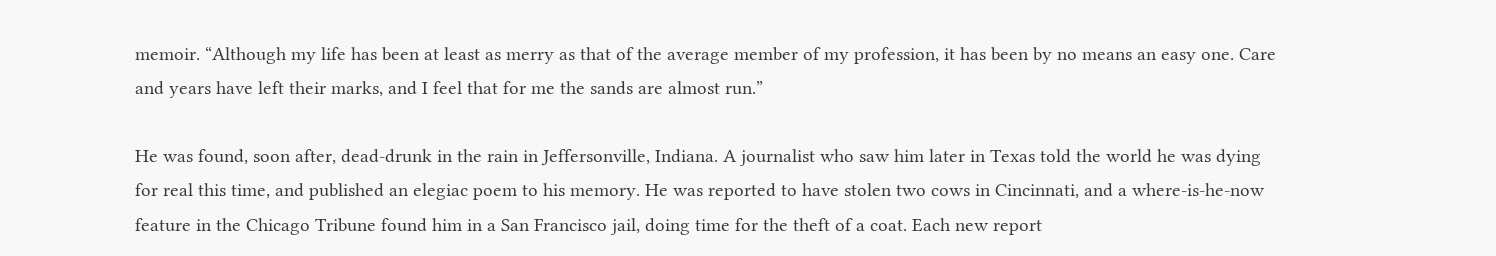memoir. “Although my life has been at least as merry as that of the average member of my profession, it has been by no means an easy one. Care and years have left their marks, and I feel that for me the sands are almost run.”

He was found, soon after, dead-drunk in the rain in Jeffersonville, Indiana. A journalist who saw him later in Texas told the world he was dying for real this time, and published an elegiac poem to his memory. He was reported to have stolen two cows in Cincinnati, and a where-is-he-now feature in the Chicago Tribune found him in a San Francisco jail, doing time for the theft of a coat. Each new report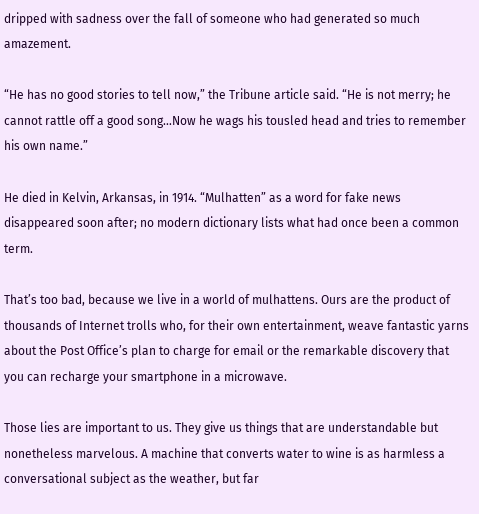dripped with sadness over the fall of someone who had generated so much amazement.

“He has no good stories to tell now,” the Tribune article said. “He is not merry; he cannot rattle off a good song…Now he wags his tousled head and tries to remember his own name.”

He died in Kelvin, Arkansas, in 1914. “Mulhatten” as a word for fake news disappeared soon after; no modern dictionary lists what had once been a common term.

That’s too bad, because we live in a world of mulhattens. Ours are the product of thousands of Internet trolls who, for their own entertainment, weave fantastic yarns about the Post Office’s plan to charge for email or the remarkable discovery that you can recharge your smartphone in a microwave.

Those lies are important to us. They give us things that are understandable but nonetheless marvelous. A machine that converts water to wine is as harmless a conversational subject as the weather, but far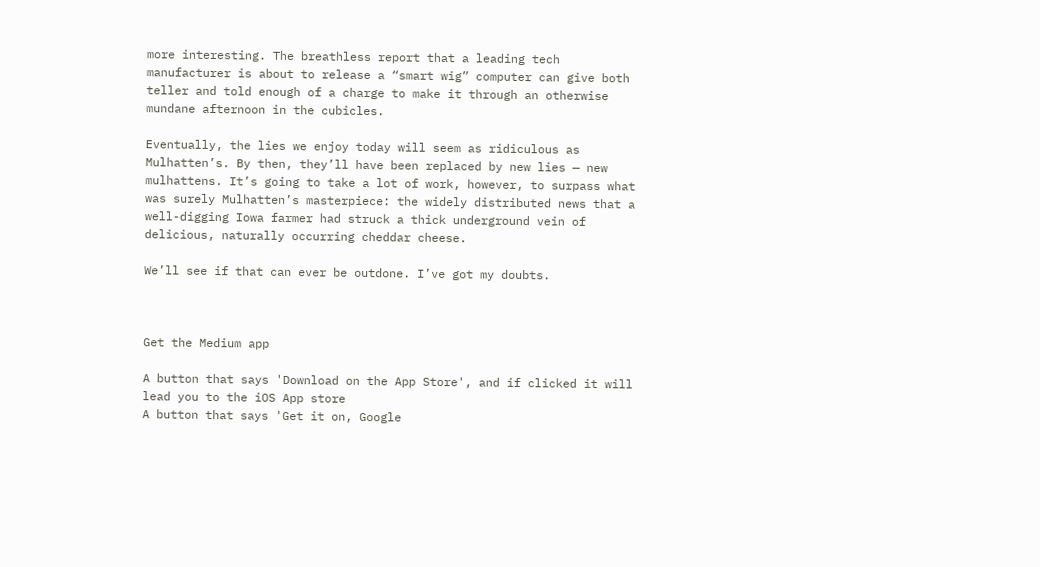more interesting. The breathless report that a leading tech manufacturer is about to release a “smart wig” computer can give both teller and told enough of a charge to make it through an otherwise mundane afternoon in the cubicles.

Eventually, the lies we enjoy today will seem as ridiculous as Mulhatten’s. By then, they’ll have been replaced by new lies — new mulhattens. It’s going to take a lot of work, however, to surpass what was surely Mulhatten’s masterpiece: the widely distributed news that a well-digging Iowa farmer had struck a thick underground vein of delicious, naturally occurring cheddar cheese.

We’ll see if that can ever be outdone. I’ve got my doubts.



Get the Medium app

A button that says 'Download on the App Store', and if clicked it will lead you to the iOS App store
A button that says 'Get it on, Google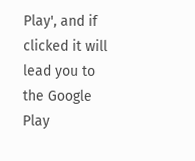Play', and if clicked it will lead you to the Google Play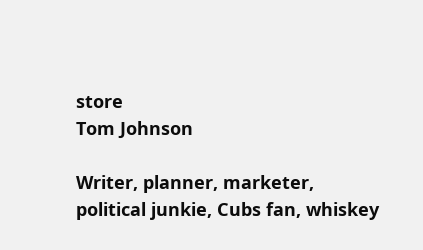store
Tom Johnson

Writer, planner, marketer, political junkie, Cubs fan, whiskey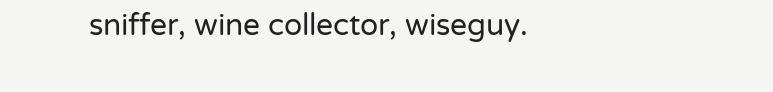sniffer, wine collector, wiseguy.